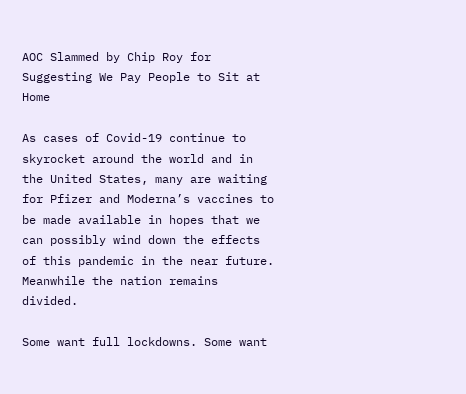AOC Slammed by Chip Roy for Suggesting We Pay People to Sit at Home

As cases of Covid-19 continue to skyrocket around the world and in the United States, many are waiting for Pfizer and Moderna’s vaccines to be made available in hopes that we can possibly wind down the effects of this pandemic in the near future. Meanwhile the nation remains divided.

Some want full lockdowns. Some want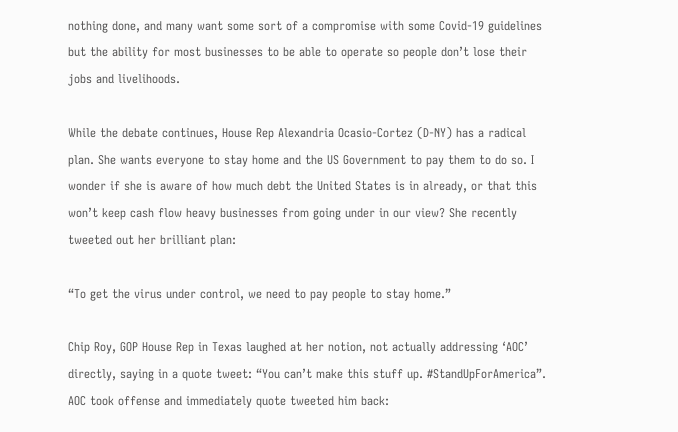nothing done, and many want some sort of a compromise with some Covid-19 guidelines but the ability for most businesses to be able to operate so people don’t lose their jobs and livelihoods.

While the debate continues, House Rep Alexandria Ocasio-Cortez (D-NY) has a radical plan. She wants everyone to stay home and the US Government to pay them to do so. I wonder if she is aware of how much debt the United States is in already, or that this won’t keep cash flow heavy businesses from going under in our view? She recently tweeted out her brilliant plan:

“To get the virus under control, we need to pay people to stay home.”

Chip Roy, GOP House Rep in Texas laughed at her notion, not actually addressing ‘AOC’ directly, saying in a quote tweet: “You can’t make this stuff up. #StandUpForAmerica”. AOC took offense and immediately quote tweeted him back: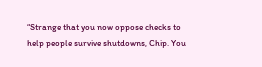“Strange that you now oppose checks to help people survive shutdowns, Chip. You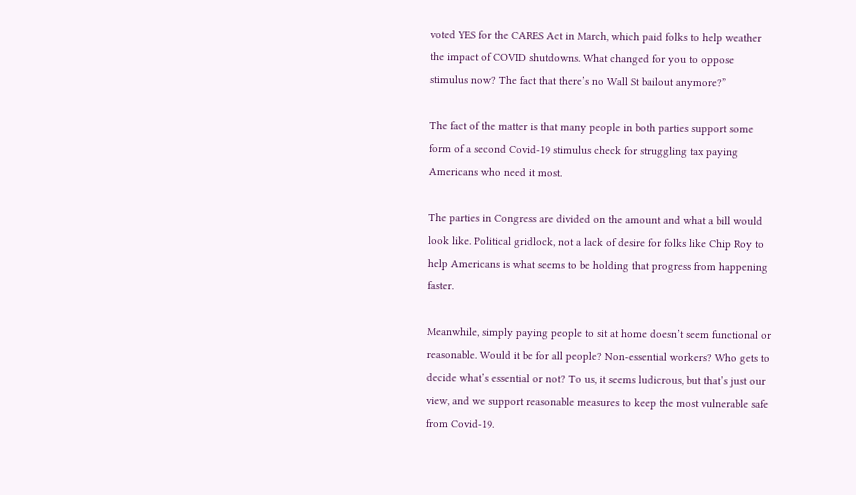voted YES for the CARES Act in March, which paid folks to help weather the impact of COVID shutdowns. What changed for you to oppose stimulus now? The fact that there’s no Wall St bailout anymore?”

The fact of the matter is that many people in both parties support some form of a second Covid-19 stimulus check for struggling tax paying Americans who need it most.

The parties in Congress are divided on the amount and what a bill would look like. Political gridlock, not a lack of desire for folks like Chip Roy to help Americans is what seems to be holding that progress from happening faster.

Meanwhile, simply paying people to sit at home doesn’t seem functional or reasonable. Would it be for all people? Non-essential workers? Who gets to decide what’s essential or not? To us, it seems ludicrous, but that’s just our view, and we support reasonable measures to keep the most vulnerable safe from Covid-19.